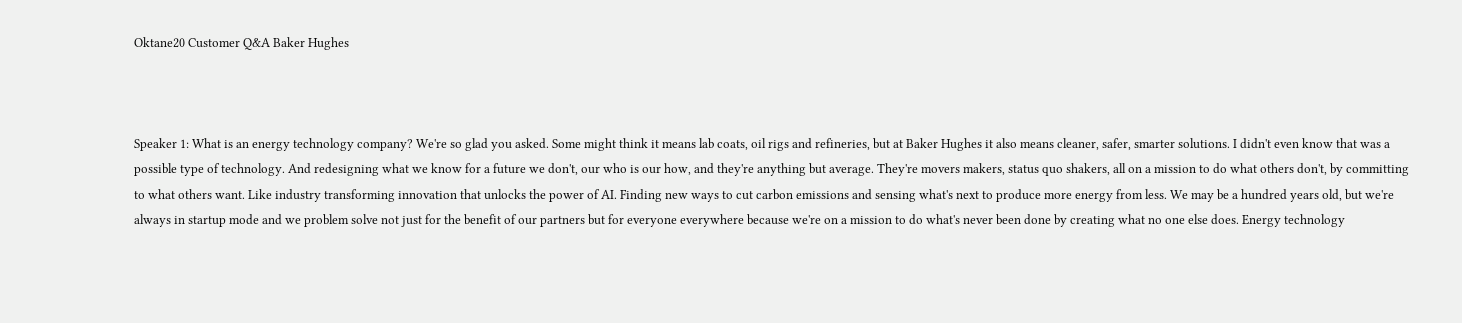Oktane20 Customer Q&A Baker Hughes



Speaker 1: What is an energy technology company? We're so glad you asked. Some might think it means lab coats, oil rigs and refineries, but at Baker Hughes it also means cleaner, safer, smarter solutions. I didn't even know that was a possible type of technology. And redesigning what we know for a future we don't, our who is our how, and they're anything but average. They're movers makers, status quo shakers, all on a mission to do what others don't, by committing to what others want. Like industry transforming innovation that unlocks the power of AI. Finding new ways to cut carbon emissions and sensing what's next to produce more energy from less. We may be a hundred years old, but we're always in startup mode and we problem solve not just for the benefit of our partners but for everyone everywhere because we're on a mission to do what's never been done by creating what no one else does. Energy technology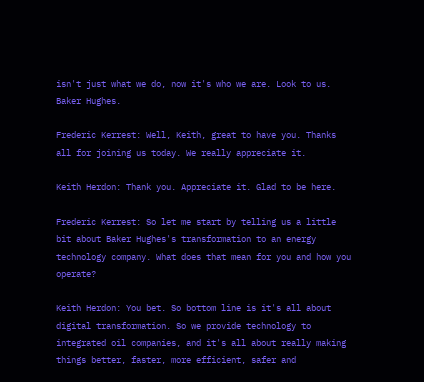isn't just what we do, now it's who we are. Look to us. Baker Hughes.

Frederic Kerrest: Well, Keith, great to have you. Thanks all for joining us today. We really appreciate it.

Keith Herdon: Thank you. Appreciate it. Glad to be here.

Frederic Kerrest: So let me start by telling us a little bit about Baker Hughes's transformation to an energy technology company. What does that mean for you and how you operate?

Keith Herdon: You bet. So bottom line is it's all about digital transformation. So we provide technology to integrated oil companies, and it's all about really making things better, faster, more efficient, safer and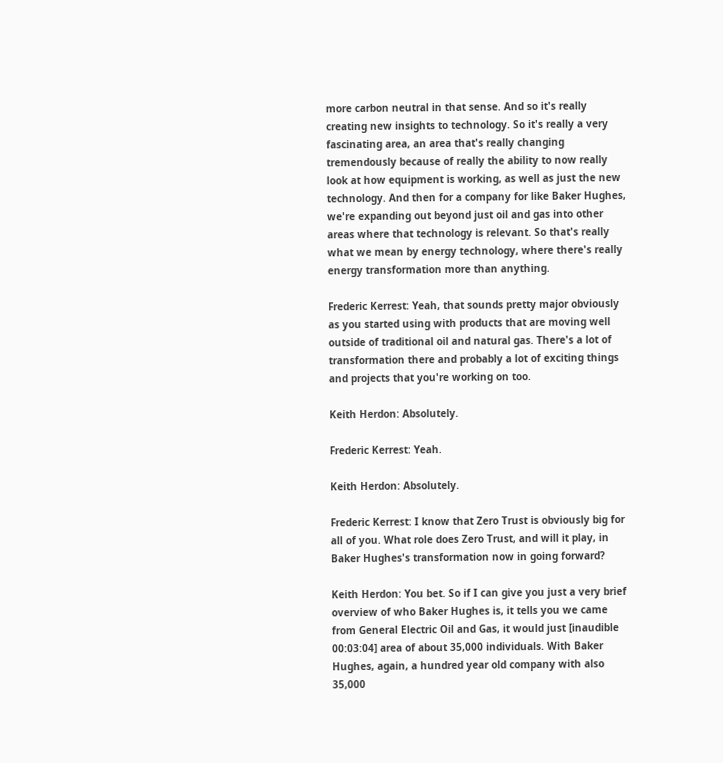more carbon neutral in that sense. And so it's really creating new insights to technology. So it's really a very fascinating area, an area that's really changing tremendously because of really the ability to now really look at how equipment is working, as well as just the new technology. And then for a company for like Baker Hughes, we're expanding out beyond just oil and gas into other areas where that technology is relevant. So that's really what we mean by energy technology, where there's really energy transformation more than anything.

Frederic Kerrest: Yeah, that sounds pretty major obviously as you started using with products that are moving well outside of traditional oil and natural gas. There's a lot of transformation there and probably a lot of exciting things and projects that you're working on too.

Keith Herdon: Absolutely.

Frederic Kerrest: Yeah.

Keith Herdon: Absolutely.

Frederic Kerrest: I know that Zero Trust is obviously big for all of you. What role does Zero Trust, and will it play, in Baker Hughes's transformation now in going forward?

Keith Herdon: You bet. So if I can give you just a very brief overview of who Baker Hughes is, it tells you we came from General Electric Oil and Gas, it would just [inaudible 00:03:04] area of about 35,000 individuals. With Baker Hughes, again, a hundred year old company with also 35,000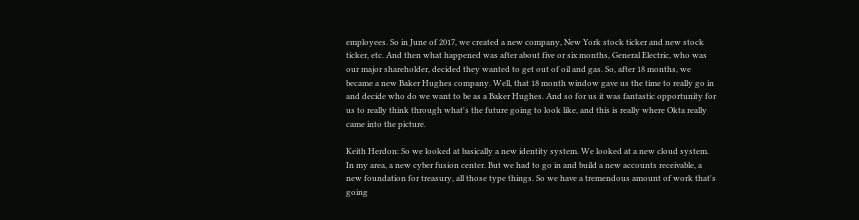employees. So in June of 2017, we created a new company, New York stock ticker and new stock ticker, etc. And then what happened was after about five or six months, General Electric, who was our major shareholder, decided they wanted to get out of oil and gas. So, after 18 months, we became a new Baker Hughes company. Well, that 18 month window gave us the time to really go in and decide who do we want to be as a Baker Hughes. And so for us it was fantastic opportunity for us to really think through what's the future going to look like, and this is really where Okta really came into the picture.

Keith Herdon: So we looked at basically a new identity system. We looked at a new cloud system. In my area, a new cyber fusion center. But we had to go in and build a new accounts receivable, a new foundation for treasury, all those type things. So we have a tremendous amount of work that's going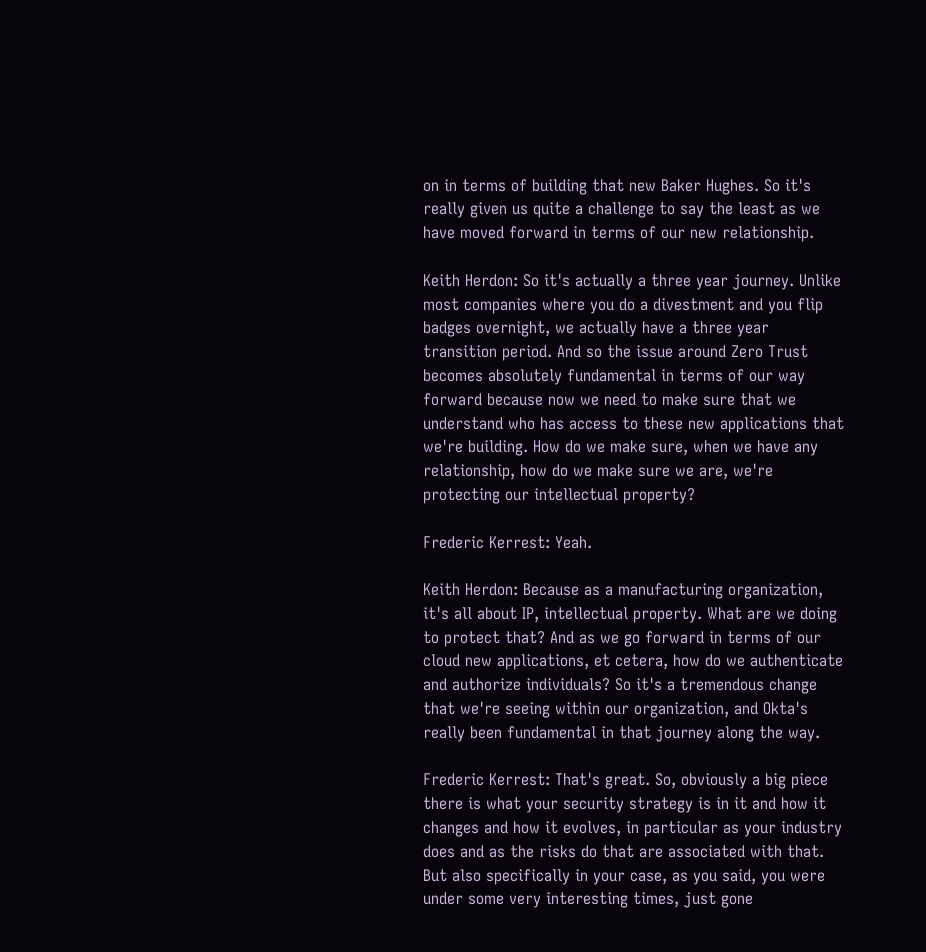on in terms of building that new Baker Hughes. So it's really given us quite a challenge to say the least as we have moved forward in terms of our new relationship.

Keith Herdon: So it's actually a three year journey. Unlike most companies where you do a divestment and you flip badges overnight, we actually have a three year transition period. And so the issue around Zero Trust becomes absolutely fundamental in terms of our way forward because now we need to make sure that we understand who has access to these new applications that we're building. How do we make sure, when we have any relationship, how do we make sure we are, we're protecting our intellectual property?

Frederic Kerrest: Yeah.

Keith Herdon: Because as a manufacturing organization, it's all about IP, intellectual property. What are we doing to protect that? And as we go forward in terms of our cloud new applications, et cetera, how do we authenticate and authorize individuals? So it's a tremendous change that we're seeing within our organization, and Okta's really been fundamental in that journey along the way.

Frederic Kerrest: That's great. So, obviously a big piece there is what your security strategy is in it and how it changes and how it evolves, in particular as your industry does and as the risks do that are associated with that. But also specifically in your case, as you said, you were under some very interesting times, just gone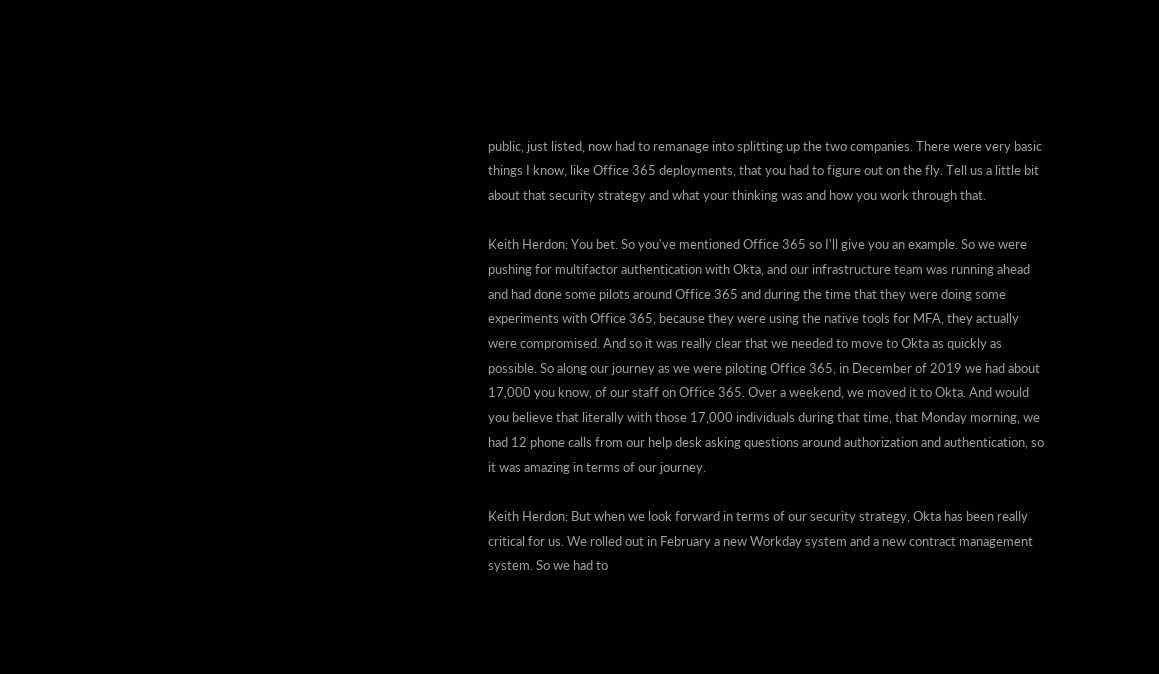public, just listed, now had to remanage into splitting up the two companies. There were very basic things I know, like Office 365 deployments, that you had to figure out on the fly. Tell us a little bit about that security strategy and what your thinking was and how you work through that.

Keith Herdon: You bet. So you've mentioned Office 365 so I'll give you an example. So we were pushing for multifactor authentication with Okta, and our infrastructure team was running ahead and had done some pilots around Office 365 and during the time that they were doing some experiments with Office 365, because they were using the native tools for MFA, they actually were compromised. And so it was really clear that we needed to move to Okta as quickly as possible. So along our journey as we were piloting Office 365, in December of 2019 we had about 17,000 you know, of our staff on Office 365. Over a weekend, we moved it to Okta. And would you believe that literally with those 17,000 individuals during that time, that Monday morning, we had 12 phone calls from our help desk asking questions around authorization and authentication, so it was amazing in terms of our journey.

Keith Herdon: But when we look forward in terms of our security strategy, Okta has been really critical for us. We rolled out in February a new Workday system and a new contract management system. So we had to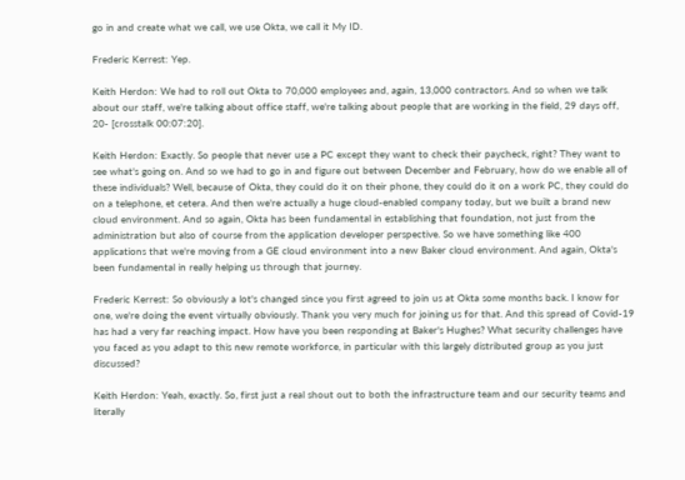go in and create what we call, we use Okta, we call it My ID.

Frederic Kerrest: Yep.

Keith Herdon: We had to roll out Okta to 70,000 employees and, again, 13,000 contractors. And so when we talk about our staff, we're talking about office staff, we're talking about people that are working in the field, 29 days off, 20- [crosstalk 00:07:20].

Keith Herdon: Exactly. So people that never use a PC except they want to check their paycheck, right? They want to see what's going on. And so we had to go in and figure out between December and February, how do we enable all of these individuals? Well, because of Okta, they could do it on their phone, they could do it on a work PC, they could do on a telephone, et cetera. And then we're actually a huge cloud-enabled company today, but we built a brand new cloud environment. And so again, Okta has been fundamental in establishing that foundation, not just from the administration but also of course from the application developer perspective. So we have something like 400 applications that we're moving from a GE cloud environment into a new Baker cloud environment. And again, Okta's been fundamental in really helping us through that journey.

Frederic Kerrest: So obviously a lot's changed since you first agreed to join us at Okta some months back. I know for one, we're doing the event virtually obviously. Thank you very much for joining us for that. And this spread of Covid-19 has had a very far reaching impact. How have you been responding at Baker's Hughes? What security challenges have you faced as you adapt to this new remote workforce, in particular with this largely distributed group as you just discussed?

Keith Herdon: Yeah, exactly. So, first just a real shout out to both the infrastructure team and our security teams and literally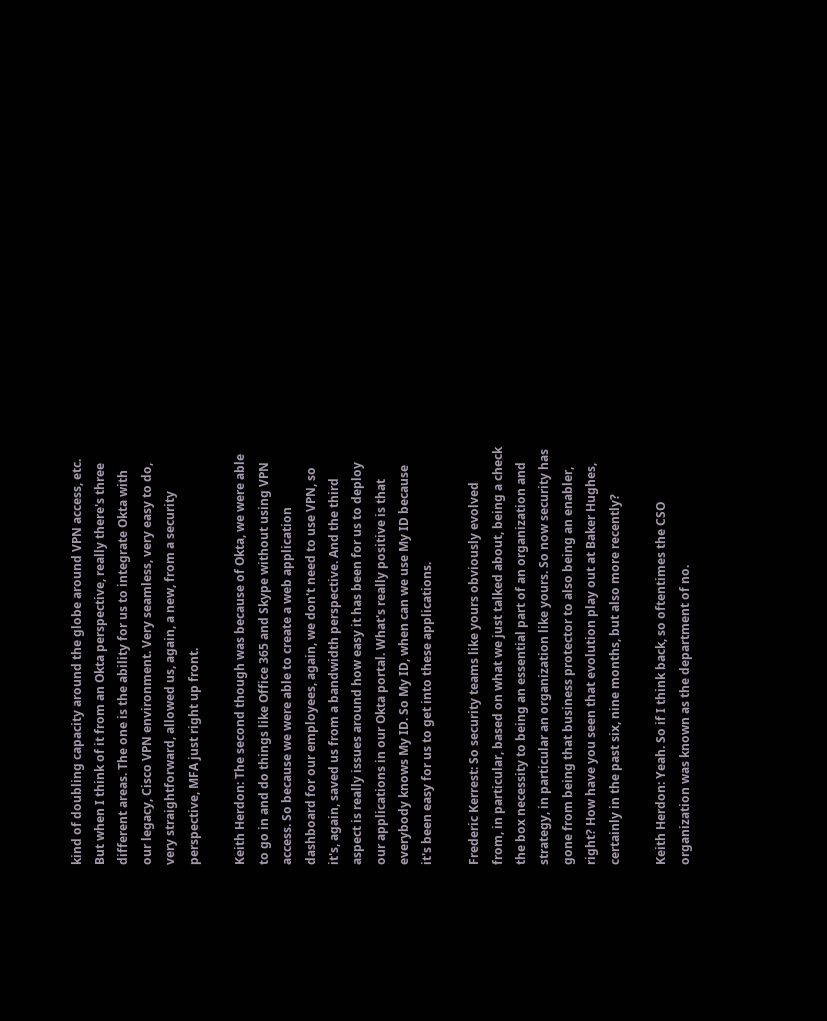kind of doubling capacity around the globe around VPN access, etc. But when I think of it from an Okta perspective, really there's three different areas. The one is the ability for us to integrate Okta with our legacy, Cisco VPN environment. Very seamless, very easy to do, very straightforward, allowed us, again, a new, from a security perspective, MFA just right up front.

Keith Herdon: The second though was because of Okta, we were able to go in and do things like Office 365 and Skype without using VPN access. So because we were able to create a web application dashboard for our employees, again, we don't need to use VPN, so it's, again, saved us from a bandwidth perspective. And the third aspect is really issues around how easy it has been for us to deploy our applications in our Okta portal. What's really positive is that everybody knows My ID. So My ID, when can we use My ID because it's been easy for us to get into these applications.

Frederic Kerrest: So security teams like yours obviously evolved from, in particular, based on what we just talked about, being a check the box necessity to being an essential part of an organization and strategy, in particular an organization like yours. So now security has gone from being that business protector to also being an enabler, right? How have you seen that evolution play out at Baker Hughes, certainly in the past six, nine months, but also more recently?

Keith Herdon: Yeah. So if I think back, so oftentimes the CSO organization was known as the department of no.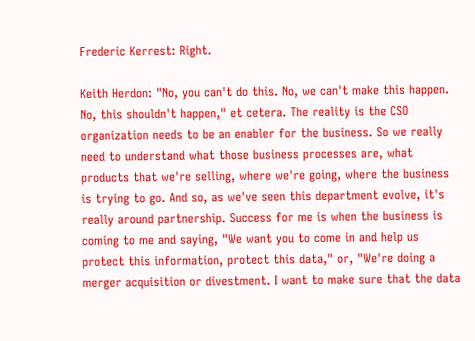Frederic Kerrest: Right.

Keith Herdon: "No, you can't do this. No, we can't make this happen. No, this shouldn't happen," et cetera. The reality is the CSO organization needs to be an enabler for the business. So we really need to understand what those business processes are, what products that we're selling, where we're going, where the business is trying to go. And so, as we've seen this department evolve, it's really around partnership. Success for me is when the business is coming to me and saying, "We want you to come in and help us protect this information, protect this data," or, "We're doing a merger acquisition or divestment. I want to make sure that the data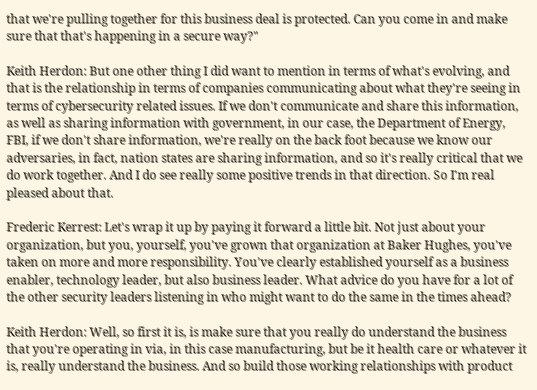that we're pulling together for this business deal is protected. Can you come in and make sure that that's happening in a secure way?"

Keith Herdon: But one other thing I did want to mention in terms of what's evolving, and that is the relationship in terms of companies communicating about what they're seeing in terms of cybersecurity related issues. If we don't communicate and share this information, as well as sharing information with government, in our case, the Department of Energy, FBI, if we don't share information, we're really on the back foot because we know our adversaries, in fact, nation states are sharing information, and so it's really critical that we do work together. And I do see really some positive trends in that direction. So I'm real pleased about that.

Frederic Kerrest: Let's wrap it up by paying it forward a little bit. Not just about your organization, but you, yourself, you've grown that organization at Baker Hughes, you've taken on more and more responsibility. You've clearly established yourself as a business enabler, technology leader, but also business leader. What advice do you have for a lot of the other security leaders listening in who might want to do the same in the times ahead?

Keith Herdon: Well, so first it is, is make sure that you really do understand the business that you're operating in via, in this case manufacturing, but be it health care or whatever it is, really understand the business. And so build those working relationships with product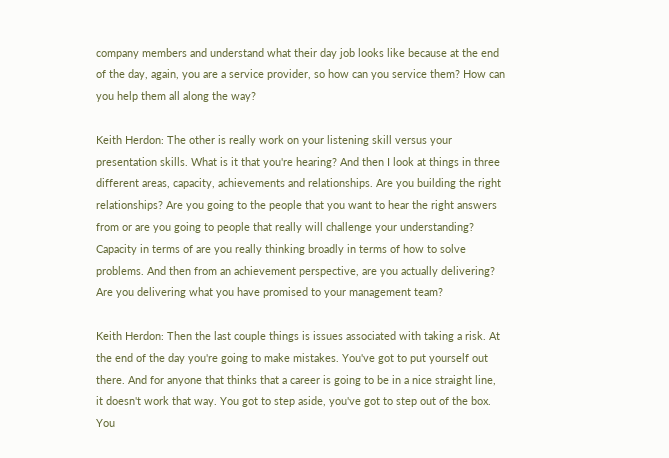company members and understand what their day job looks like because at the end of the day, again, you are a service provider, so how can you service them? How can you help them all along the way?

Keith Herdon: The other is really work on your listening skill versus your presentation skills. What is it that you're hearing? And then I look at things in three different areas, capacity, achievements and relationships. Are you building the right relationships? Are you going to the people that you want to hear the right answers from or are you going to people that really will challenge your understanding? Capacity in terms of are you really thinking broadly in terms of how to solve problems. And then from an achievement perspective, are you actually delivering? Are you delivering what you have promised to your management team?

Keith Herdon: Then the last couple things is issues associated with taking a risk. At the end of the day you're going to make mistakes. You've got to put yourself out there. And for anyone that thinks that a career is going to be in a nice straight line, it doesn't work that way. You got to step aside, you've got to step out of the box. You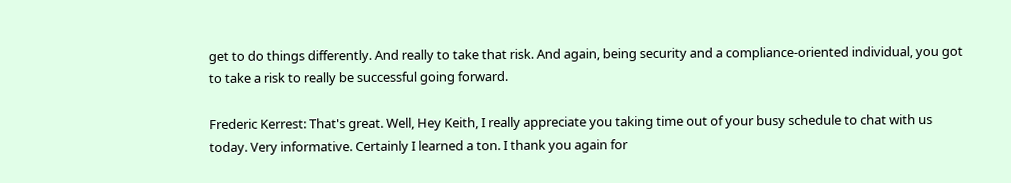get to do things differently. And really to take that risk. And again, being security and a compliance-oriented individual, you got to take a risk to really be successful going forward.

Frederic Kerrest: That's great. Well, Hey Keith, I really appreciate you taking time out of your busy schedule to chat with us today. Very informative. Certainly I learned a ton. I thank you again for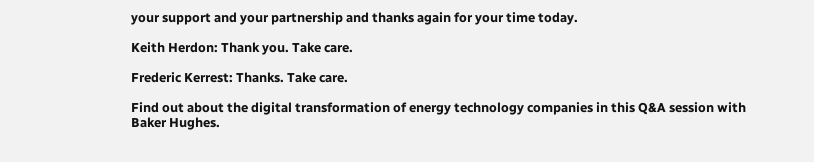your support and your partnership and thanks again for your time today.

Keith Herdon: Thank you. Take care.

Frederic Kerrest: Thanks. Take care.

Find out about the digital transformation of energy technology companies in this Q&A session with Baker Hughes.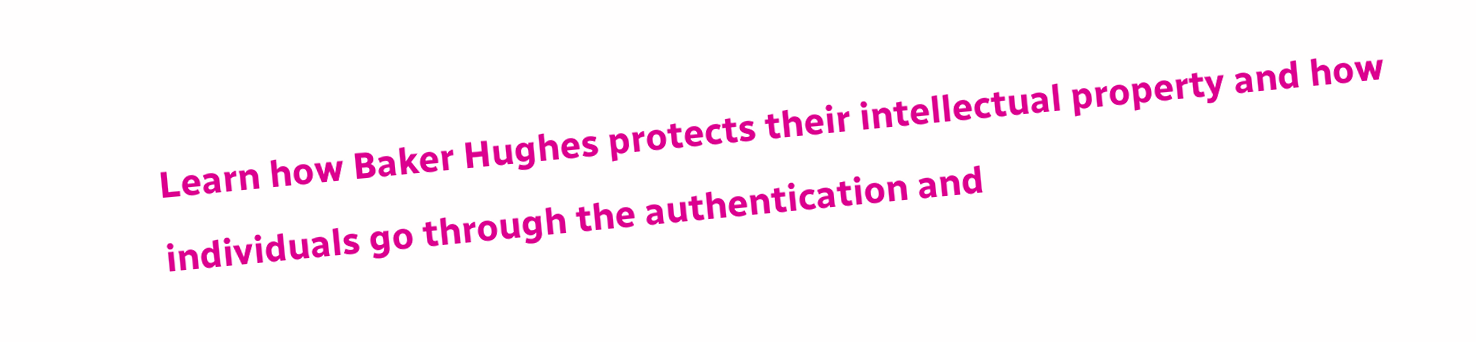Learn how Baker Hughes protects their intellectual property and how individuals go through the authentication and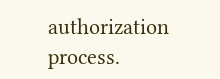authorization process.